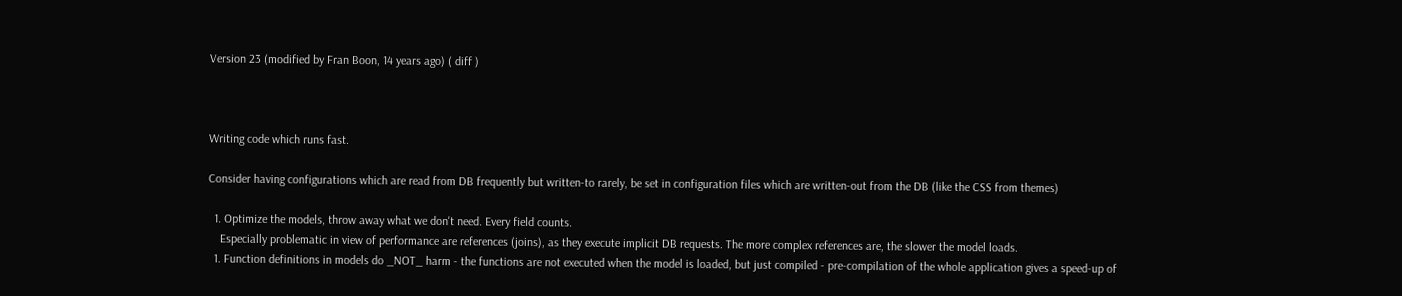Version 23 (modified by Fran Boon, 14 years ago) ( diff )



Writing code which runs fast.

Consider having configurations which are read from DB frequently but written-to rarely, be set in configuration files which are written-out from the DB (like the CSS from themes)

  1. Optimize the models, throw away what we don't need. Every field counts.
    Especially problematic in view of performance are references (joins), as they execute implicit DB requests. The more complex references are, the slower the model loads.
  1. Function definitions in models do _NOT_ harm - the functions are not executed when the model is loaded, but just compiled - pre-compilation of the whole application gives a speed-up of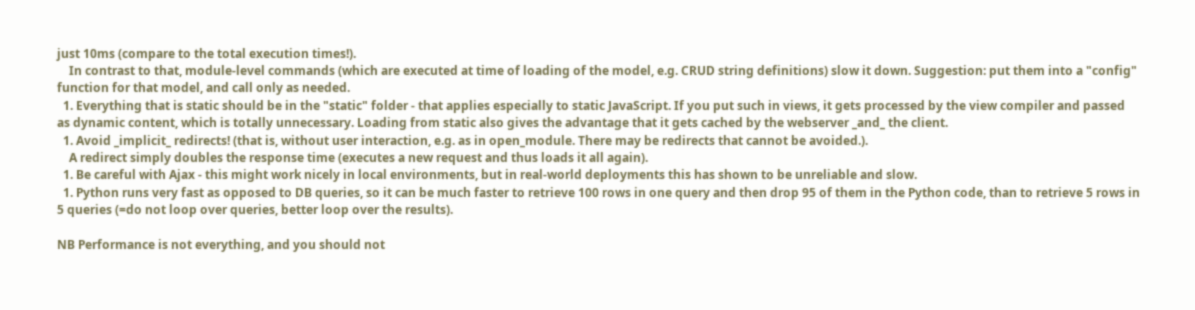just 10ms (compare to the total execution times!).
    In contrast to that, module-level commands (which are executed at time of loading of the model, e.g. CRUD string definitions) slow it down. Suggestion: put them into a "config" function for that model, and call only as needed.
  1. Everything that is static should be in the "static" folder - that applies especially to static JavaScript. If you put such in views, it gets processed by the view compiler and passed as dynamic content, which is totally unnecessary. Loading from static also gives the advantage that it gets cached by the webserver _and_ the client.
  1. Avoid _implicit_ redirects! (that is, without user interaction, e.g. as in open_module. There may be redirects that cannot be avoided.).
    A redirect simply doubles the response time (executes a new request and thus loads it all again).
  1. Be careful with Ajax - this might work nicely in local environments, but in real-world deployments this has shown to be unreliable and slow.
  1. Python runs very fast as opposed to DB queries, so it can be much faster to retrieve 100 rows in one query and then drop 95 of them in the Python code, than to retrieve 5 rows in 5 queries (=do not loop over queries, better loop over the results).

NB Performance is not everything, and you should not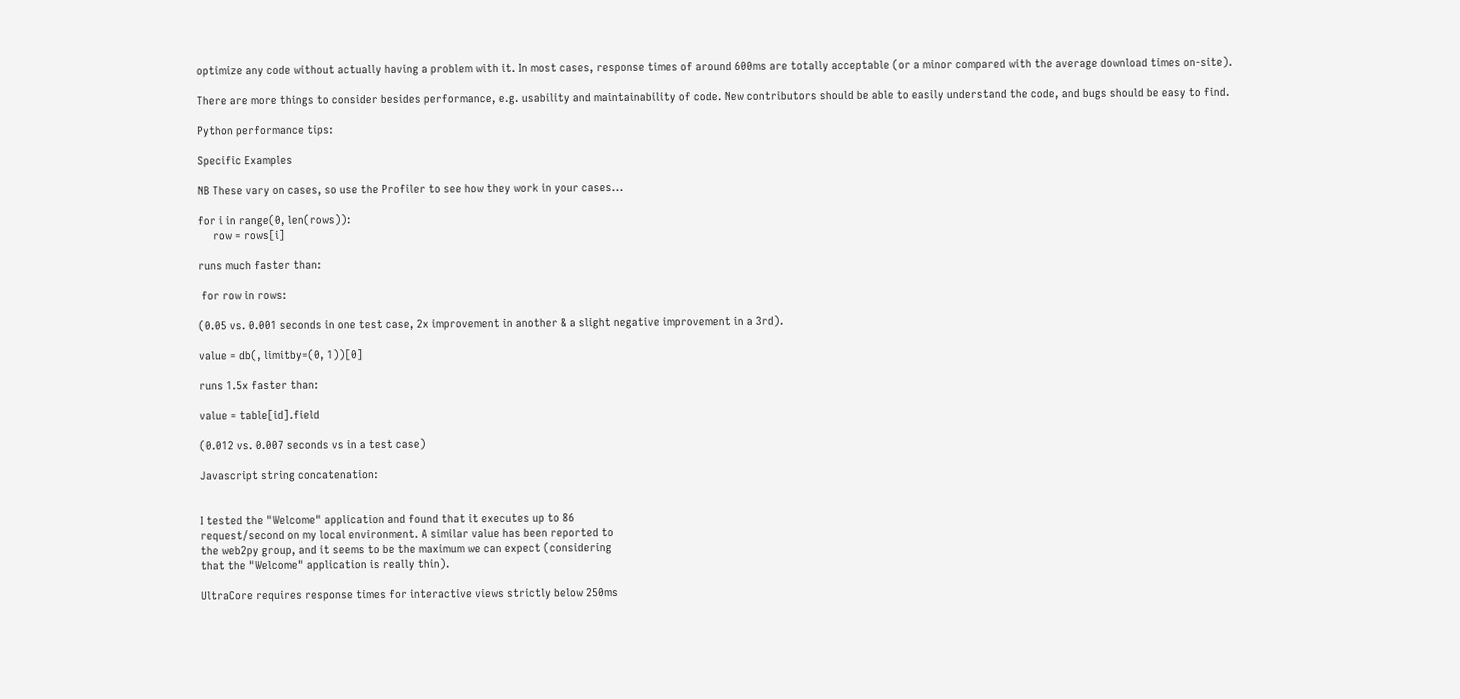optimize any code without actually having a problem with it. In most cases, response times of around 600ms are totally acceptable (or a minor compared with the average download times on-site).

There are more things to consider besides performance, e.g. usability and maintainability of code. New contributors should be able to easily understand the code, and bugs should be easy to find.

Python performance tips:

Specific Examples

NB These vary on cases, so use the Profiler to see how they work in your cases...

for i in range(0, len(rows)):
     row = rows[i]

runs much faster than:

 for row in rows:

(0.05 vs. 0.001 seconds in one test case, 2x improvement in another & a slight negative improvement in a 3rd).

value = db(, limitby=(0, 1))[0]

runs 1.5x faster than:

value = table[id].field

(0.012 vs. 0.007 seconds vs in a test case)

Javascript string concatenation:


I tested the "Welcome" application and found that it executes up to 86
request/second on my local environment. A similar value has been reported to
the web2py group, and it seems to be the maximum we can expect (considering
that the "Welcome" application is really thin).

UltraCore requires response times for interactive views strictly below 250ms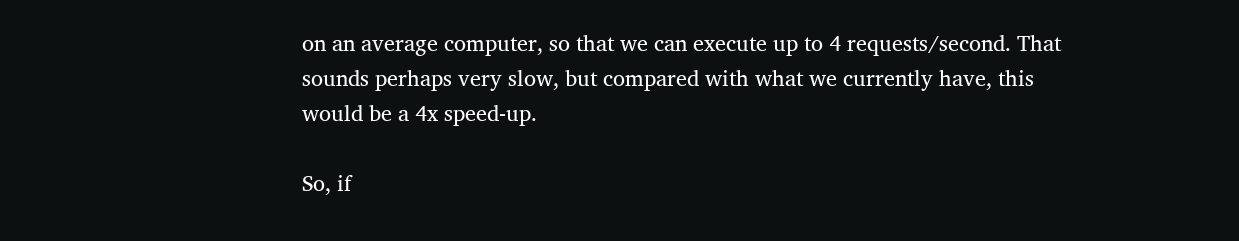on an average computer, so that we can execute up to 4 requests/second. That
sounds perhaps very slow, but compared with what we currently have, this
would be a 4x speed-up.

So, if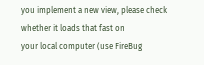you implement a new view, please check whether it loads that fast on
your local computer (use FireBug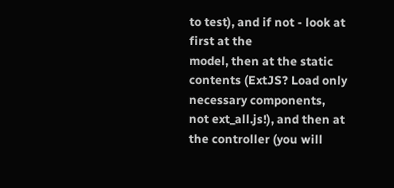to test), and if not - look at first at the
model, then at the static contents (ExtJS? Load only necessary components,
not ext_all.js!), and then at the controller (you will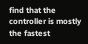find that the
controller is mostly the fastest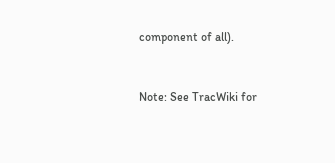component of all).


Note: See TracWiki for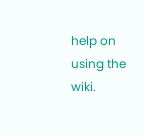help on using the wiki.